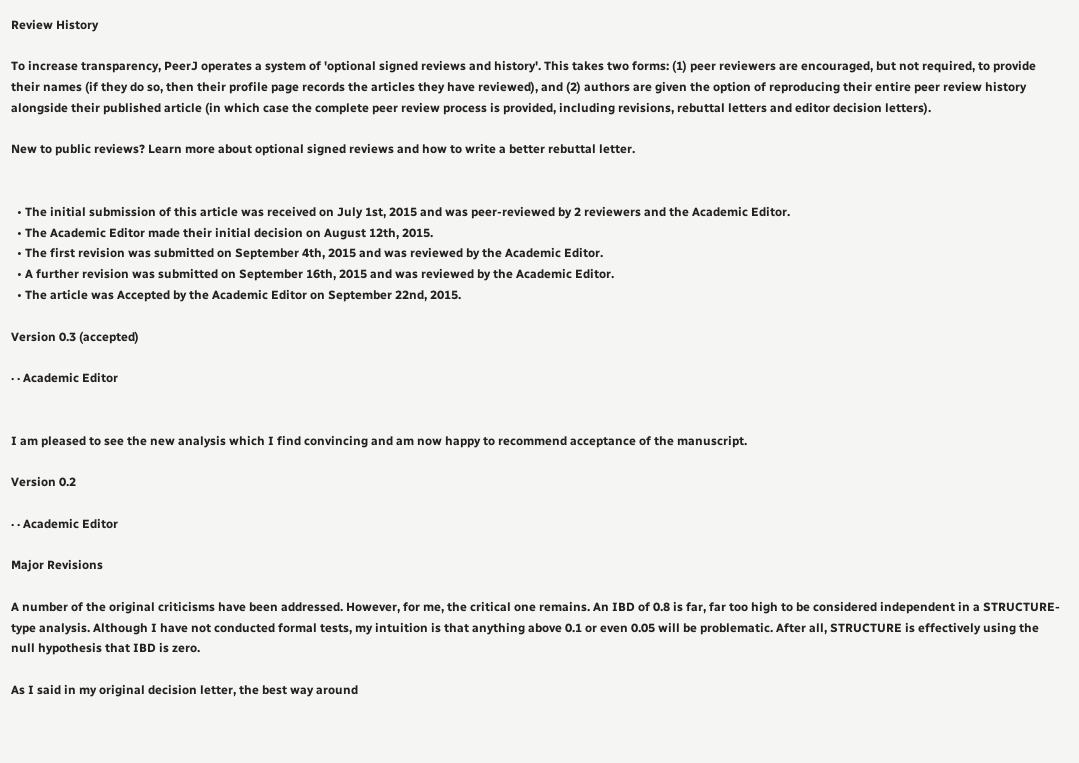Review History

To increase transparency, PeerJ operates a system of 'optional signed reviews and history'. This takes two forms: (1) peer reviewers are encouraged, but not required, to provide their names (if they do so, then their profile page records the articles they have reviewed), and (2) authors are given the option of reproducing their entire peer review history alongside their published article (in which case the complete peer review process is provided, including revisions, rebuttal letters and editor decision letters).

New to public reviews? Learn more about optional signed reviews and how to write a better rebuttal letter.


  • The initial submission of this article was received on July 1st, 2015 and was peer-reviewed by 2 reviewers and the Academic Editor.
  • The Academic Editor made their initial decision on August 12th, 2015.
  • The first revision was submitted on September 4th, 2015 and was reviewed by the Academic Editor.
  • A further revision was submitted on September 16th, 2015 and was reviewed by the Academic Editor.
  • The article was Accepted by the Academic Editor on September 22nd, 2015.

Version 0.3 (accepted)

· · Academic Editor


I am pleased to see the new analysis which I find convincing and am now happy to recommend acceptance of the manuscript.

Version 0.2

· · Academic Editor

Major Revisions

A number of the original criticisms have been addressed. However, for me, the critical one remains. An IBD of 0.8 is far, far too high to be considered independent in a STRUCTURE-type analysis. Although I have not conducted formal tests, my intuition is that anything above 0.1 or even 0.05 will be problematic. After all, STRUCTURE is effectively using the null hypothesis that IBD is zero.

As I said in my original decision letter, the best way around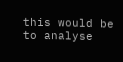this would be to analyse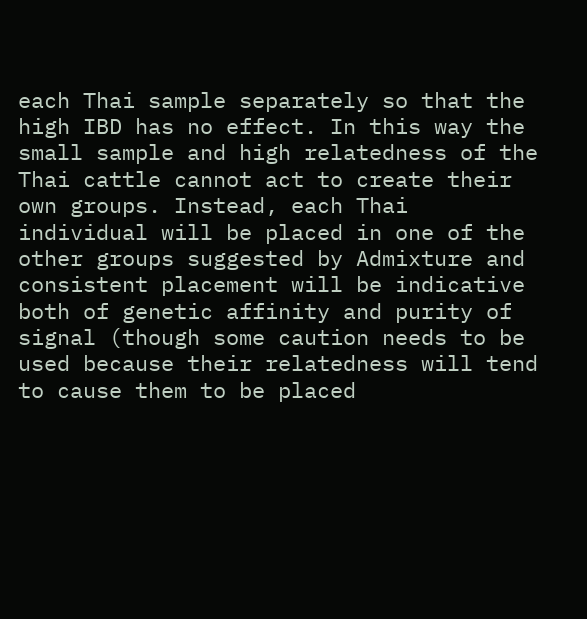each Thai sample separately so that the high IBD has no effect. In this way the small sample and high relatedness of the Thai cattle cannot act to create their own groups. Instead, each Thai individual will be placed in one of the other groups suggested by Admixture and consistent placement will be indicative both of genetic affinity and purity of signal (though some caution needs to be used because their relatedness will tend to cause them to be placed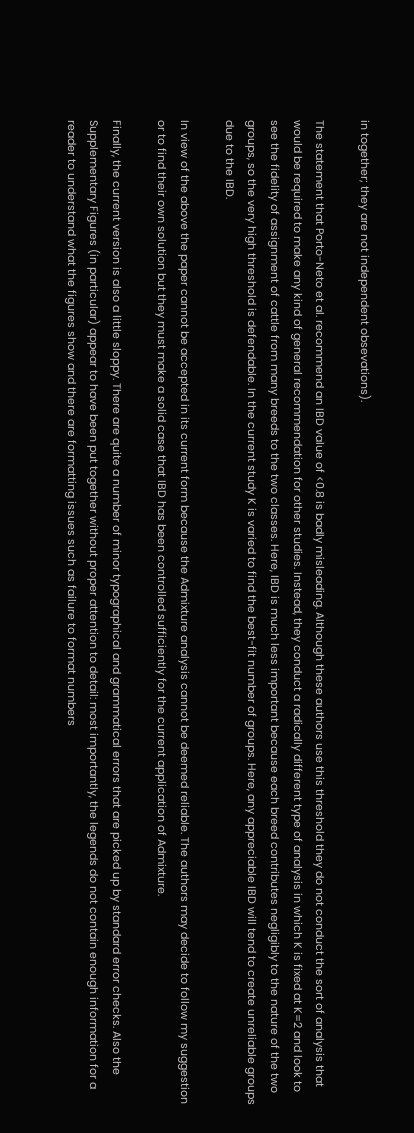in together; they are not independent obsevations).

The statement that Porto-Neto et al. recommend an IBD value of <0.8 is badly misleading. Although these authors use this threshold they do not conduct the sort of analysis that would be required to make any kind of general recommendation for other studies. Instead, they conduct a radically different type of analysis in which K is fixed at K=2 and look to see the fidelity of assignment of cattle from many breeds to the two classes. Here, IBD is much less important because each breed contributes negligibly to the nature of the two groups, so the very high threshold is defendable. In the current study K is varied to find the best-fit number of groups. Here, any appreciable IBD will tend to create unreliable groups due to the IBD.

In view of the above the paper cannot be accepted in its current form because the Admixture analysis cannot be deemed reliable. The authors may decide to follow my suggestion or to find their own solution but they must make a solid case that IBD has been controlled sufficiently for the current application of Admixture.

Finally, the current version is also a little sloppy. There are quite a number of minor typographical and grammatical errors that are picked up by standard error checks. Also the Supplementary Figures (in particular) appear to have been put together without proper attention to detail: most importantly, the legends do not contain enough information for a reader to understand what the figures show and there are formatting issues such as failure to format numbers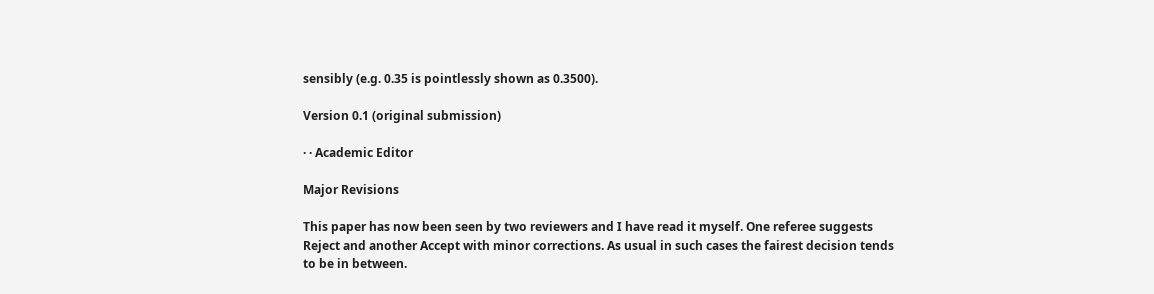sensibly (e.g. 0.35 is pointlessly shown as 0.3500).

Version 0.1 (original submission)

· · Academic Editor

Major Revisions

This paper has now been seen by two reviewers and I have read it myself. One referee suggests Reject and another Accept with minor corrections. As usual in such cases the fairest decision tends to be in between.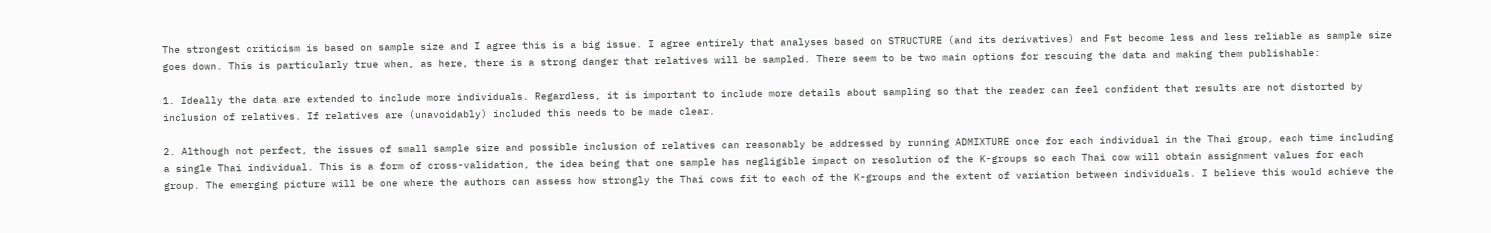The strongest criticism is based on sample size and I agree this is a big issue. I agree entirely that analyses based on STRUCTURE (and its derivatives) and Fst become less and less reliable as sample size goes down. This is particularly true when, as here, there is a strong danger that relatives will be sampled. There seem to be two main options for rescuing the data and making them publishable:

1. Ideally the data are extended to include more individuals. Regardless, it is important to include more details about sampling so that the reader can feel confident that results are not distorted by inclusion of relatives. If relatives are (unavoidably) included this needs to be made clear.

2. Although not perfect, the issues of small sample size and possible inclusion of relatives can reasonably be addressed by running ADMIXTURE once for each individual in the Thai group, each time including a single Thai individual. This is a form of cross-validation, the idea being that one sample has negligible impact on resolution of the K-groups so each Thai cow will obtain assignment values for each group. The emerging picture will be one where the authors can assess how strongly the Thai cows fit to each of the K-groups and the extent of variation between individuals. I believe this would achieve the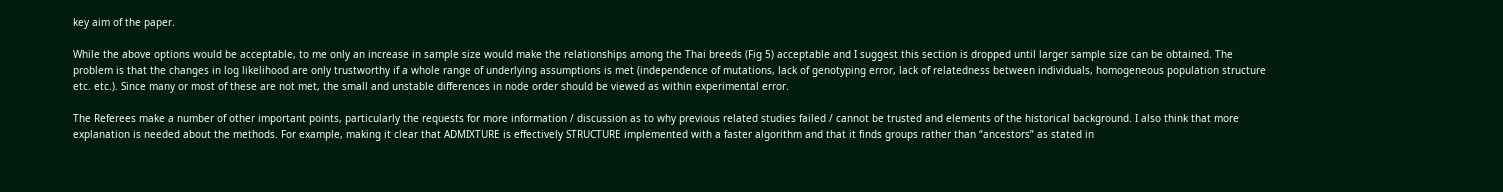key aim of the paper.

While the above options would be acceptable, to me only an increase in sample size would make the relationships among the Thai breeds (Fig 5) acceptable and I suggest this section is dropped until larger sample size can be obtained. The problem is that the changes in log likelihood are only trustworthy if a whole range of underlying assumptions is met (independence of mutations, lack of genotyping error, lack of relatedness between individuals, homogeneous population structure etc. etc.). Since many or most of these are not met, the small and unstable differences in node order should be viewed as within experimental error.

The Referees make a number of other important points, particularly the requests for more information / discussion as to why previous related studies failed / cannot be trusted and elements of the historical background. I also think that more explanation is needed about the methods. For example, making it clear that ADMIXTURE is effectively STRUCTURE implemented with a faster algorithm and that it finds groups rather than “ancestors” as stated in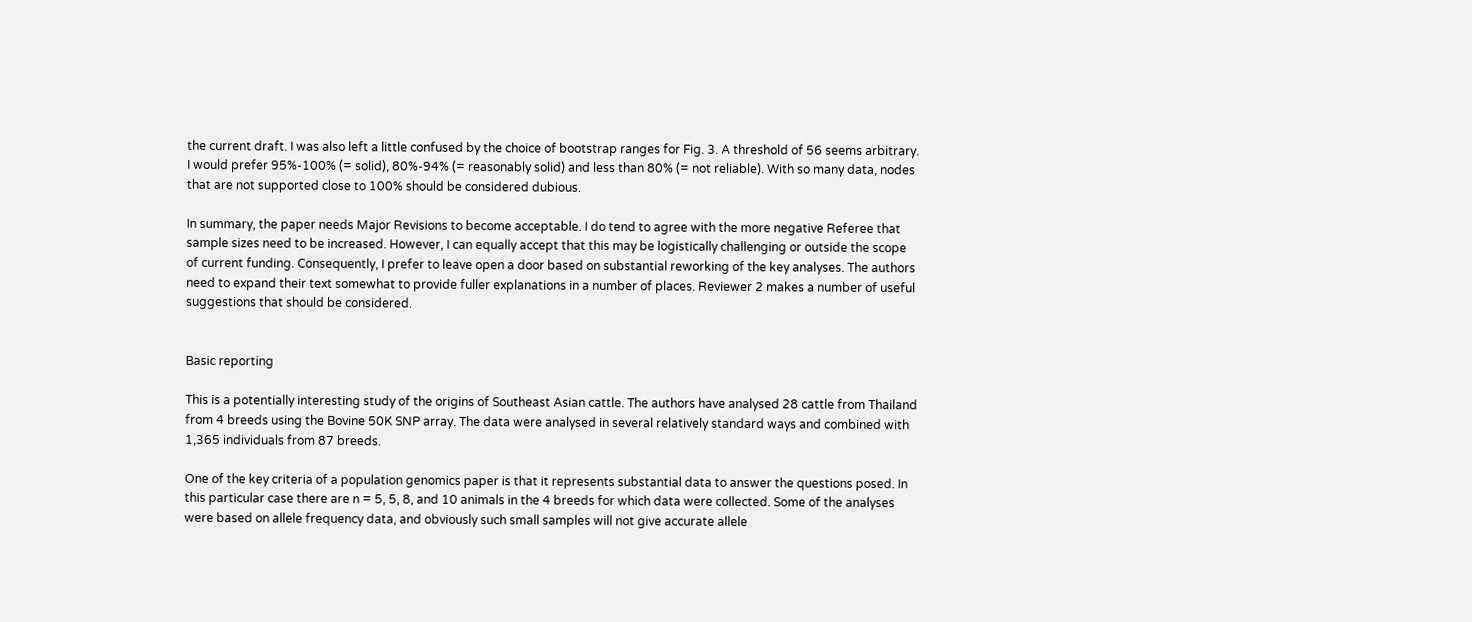the current draft. I was also left a little confused by the choice of bootstrap ranges for Fig. 3. A threshold of 56 seems arbitrary. I would prefer 95%-100% (= solid), 80%-94% (= reasonably solid) and less than 80% (= not reliable). With so many data, nodes that are not supported close to 100% should be considered dubious.

In summary, the paper needs Major Revisions to become acceptable. I do tend to agree with the more negative Referee that sample sizes need to be increased. However, I can equally accept that this may be logistically challenging or outside the scope of current funding. Consequently, I prefer to leave open a door based on substantial reworking of the key analyses. The authors need to expand their text somewhat to provide fuller explanations in a number of places. Reviewer 2 makes a number of useful suggestions that should be considered.


Basic reporting

This is a potentially interesting study of the origins of Southeast Asian cattle. The authors have analysed 28 cattle from Thailand from 4 breeds using the Bovine 50K SNP array. The data were analysed in several relatively standard ways and combined with 1,365 individuals from 87 breeds.

One of the key criteria of a population genomics paper is that it represents substantial data to answer the questions posed. In this particular case there are n = 5, 5, 8, and 10 animals in the 4 breeds for which data were collected. Some of the analyses were based on allele frequency data, and obviously such small samples will not give accurate allele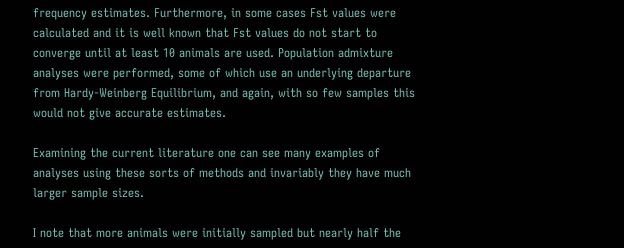frequency estimates. Furthermore, in some cases Fst values were calculated and it is well known that Fst values do not start to converge until at least 10 animals are used. Population admixture analyses were performed, some of which use an underlying departure from Hardy-Weinberg Equilibrium, and again, with so few samples this would not give accurate estimates.

Examining the current literature one can see many examples of analyses using these sorts of methods and invariably they have much larger sample sizes.

I note that more animals were initially sampled but nearly half the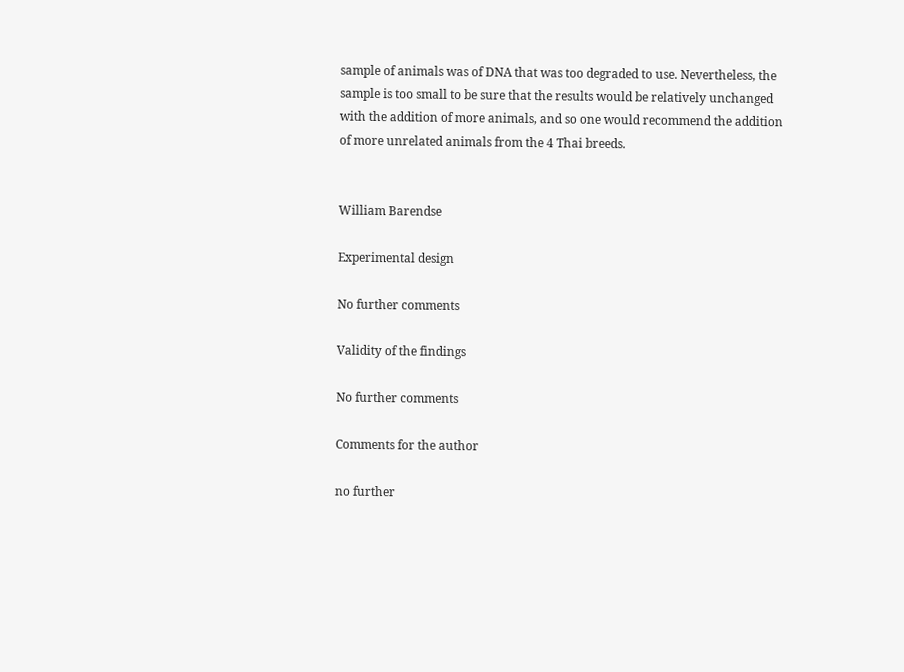sample of animals was of DNA that was too degraded to use. Nevertheless, the sample is too small to be sure that the results would be relatively unchanged with the addition of more animals, and so one would recommend the addition of more unrelated animals from the 4 Thai breeds.


William Barendse

Experimental design

No further comments

Validity of the findings

No further comments

Comments for the author

no further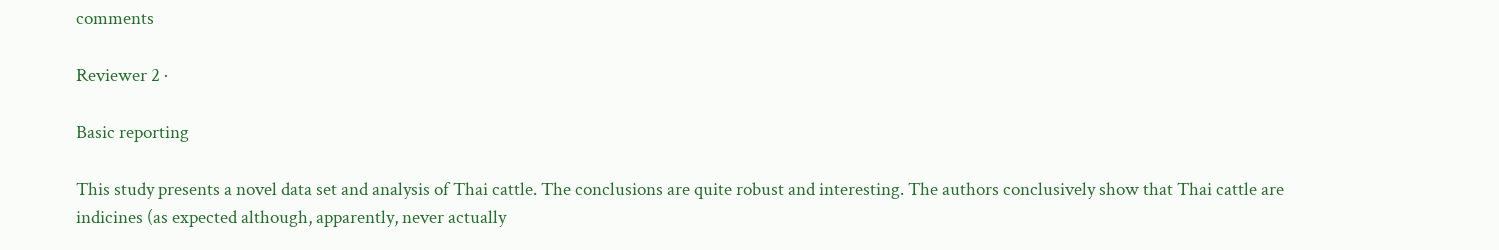comments

Reviewer 2 ·

Basic reporting

This study presents a novel data set and analysis of Thai cattle. The conclusions are quite robust and interesting. The authors conclusively show that Thai cattle are indicines (as expected although, apparently, never actually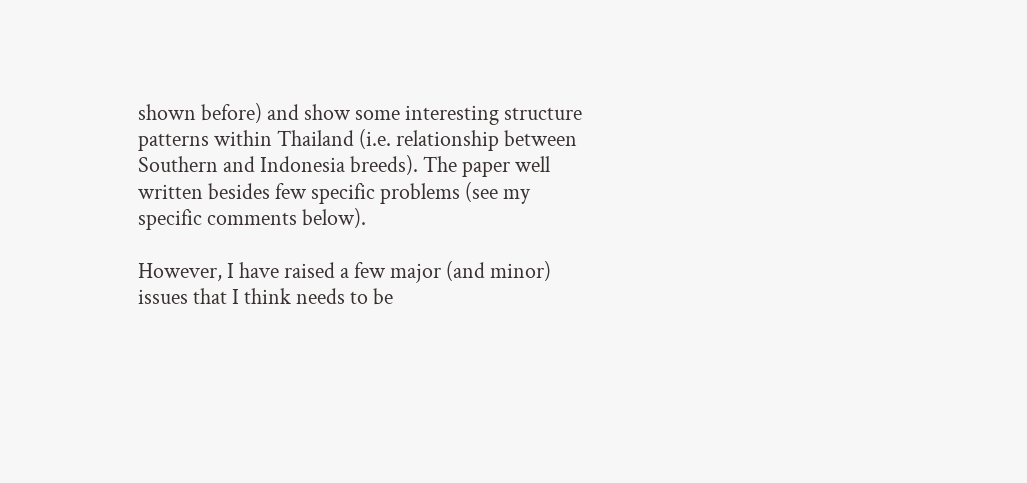shown before) and show some interesting structure patterns within Thailand (i.e. relationship between Southern and Indonesia breeds). The paper well written besides few specific problems (see my specific comments below).

However, I have raised a few major (and minor) issues that I think needs to be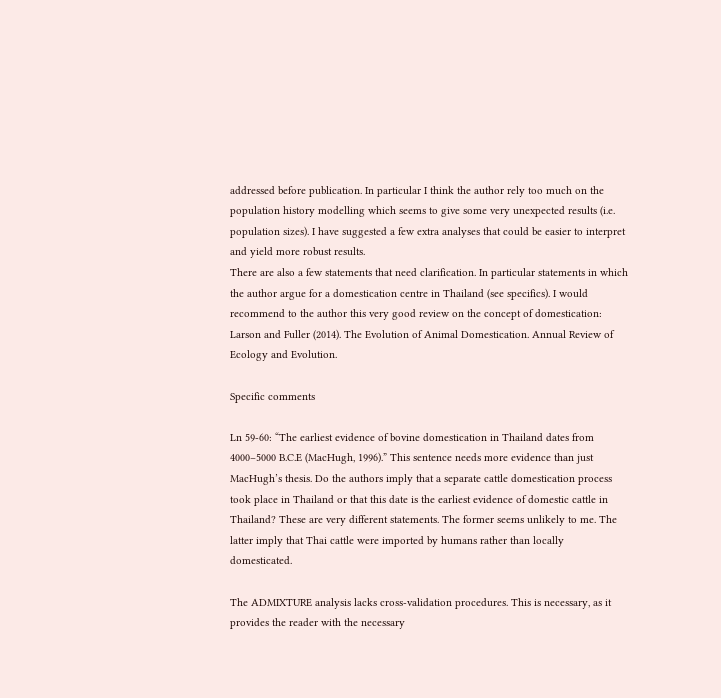addressed before publication. In particular I think the author rely too much on the population history modelling which seems to give some very unexpected results (i.e. population sizes). I have suggested a few extra analyses that could be easier to interpret and yield more robust results.
There are also a few statements that need clarification. In particular statements in which the author argue for a domestication centre in Thailand (see specifics). I would recommend to the author this very good review on the concept of domestication: Larson and Fuller (2014). The Evolution of Animal Domestication. Annual Review of Ecology and Evolution.

Specific comments

Ln 59-60: “The earliest evidence of bovine domestication in Thailand dates from 4000–5000 B.C.E (MacHugh, 1996).” This sentence needs more evidence than just MacHugh’s thesis. Do the authors imply that a separate cattle domestication process took place in Thailand or that this date is the earliest evidence of domestic cattle in Thailand? These are very different statements. The former seems unlikely to me. The latter imply that Thai cattle were imported by humans rather than locally domesticated.

The ADMIXTURE analysis lacks cross-validation procedures. This is necessary, as it provides the reader with the necessary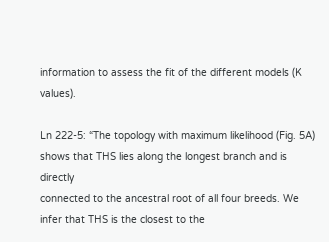information to assess the fit of the different models (K values).

Ln 222-5: “The topology with maximum likelihood (Fig. 5A) shows that THS lies along the longest branch and is directly
connected to the ancestral root of all four breeds. We infer that THS is the closest to the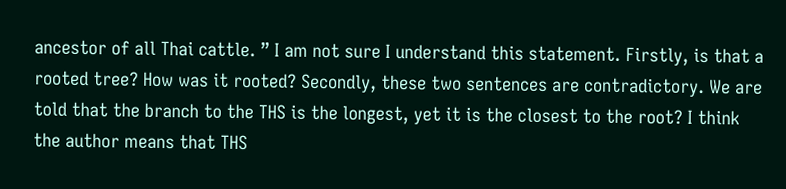ancestor of all Thai cattle. ” I am not sure I understand this statement. Firstly, is that a rooted tree? How was it rooted? Secondly, these two sentences are contradictory. We are told that the branch to the THS is the longest, yet it is the closest to the root? I think the author means that THS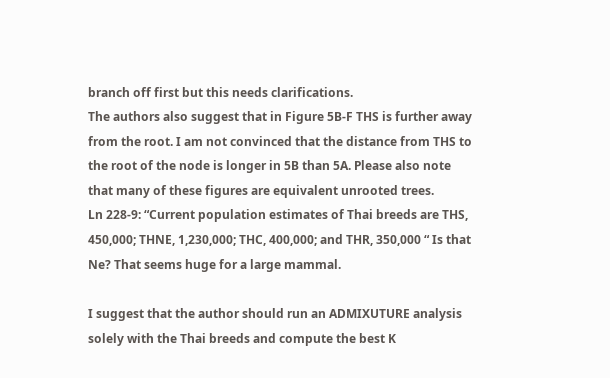branch off first but this needs clarifications.
The authors also suggest that in Figure 5B-F THS is further away from the root. I am not convinced that the distance from THS to the root of the node is longer in 5B than 5A. Please also note that many of these figures are equivalent unrooted trees.
Ln 228-9: “Current population estimates of Thai breeds are THS, 450,000; THNE, 1,230,000; THC, 400,000; and THR, 350,000 “ Is that Ne? That seems huge for a large mammal.

I suggest that the author should run an ADMIXUTURE analysis solely with the Thai breeds and compute the best K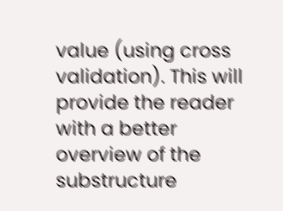value (using cross validation). This will provide the reader with a better overview of the substructure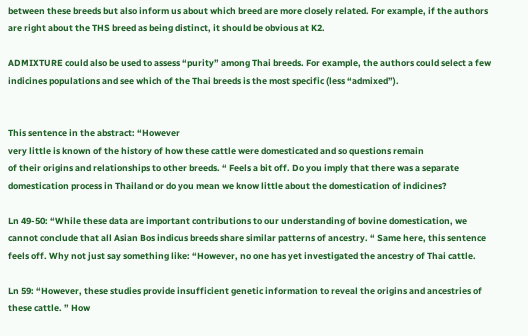between these breeds but also inform us about which breed are more closely related. For example, if the authors are right about the THS breed as being distinct, it should be obvious at K2.

ADMIXTURE could also be used to assess “purity” among Thai breeds. For example, the authors could select a few indicines populations and see which of the Thai breeds is the most specific (less “admixed”).


This sentence in the abstract: “However
very little is known of the history of how these cattle were domesticated and so questions remain
of their origins and relationships to other breeds. “ Feels a bit off. Do you imply that there was a separate domestication process in Thailand or do you mean we know little about the domestication of indicines?

Ln 49-50: “While these data are important contributions to our understanding of bovine domestication, we cannot conclude that all Asian Bos indicus breeds share similar patterns of ancestry. “ Same here, this sentence feels off. Why not just say something like: “However, no one has yet investigated the ancestry of Thai cattle.

Ln 59: “However, these studies provide insufficient genetic information to reveal the origins and ancestries of these cattle. ” How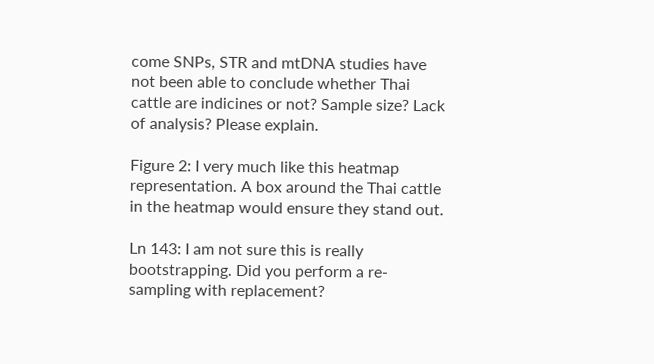come SNPs, STR and mtDNA studies have not been able to conclude whether Thai cattle are indicines or not? Sample size? Lack of analysis? Please explain.

Figure 2: I very much like this heatmap representation. A box around the Thai cattle in the heatmap would ensure they stand out.

Ln 143: I am not sure this is really bootstrapping. Did you perform a re-sampling with replacement?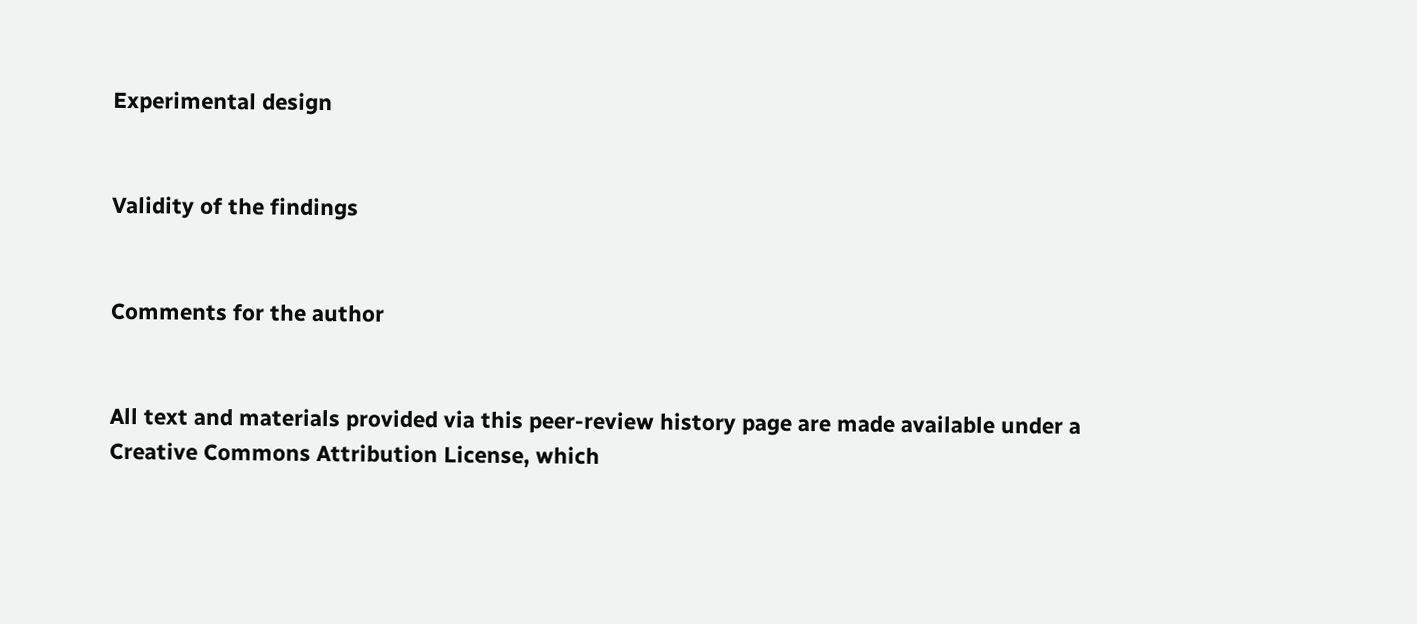Experimental design


Validity of the findings


Comments for the author


All text and materials provided via this peer-review history page are made available under a Creative Commons Attribution License, which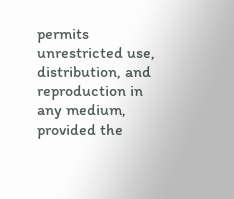permits unrestricted use, distribution, and reproduction in any medium, provided the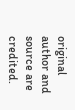original author and source are credited.